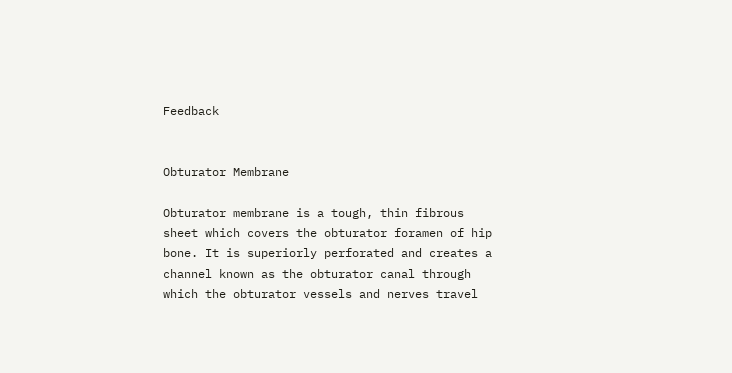Feedback


Obturator Membrane

Obturator membrane is a tough, thin fibrous sheet which covers the obturator foramen of hip bone. It is superiorly perforated and creates a channel known as the obturator canal through which the obturator vessels and nerves travel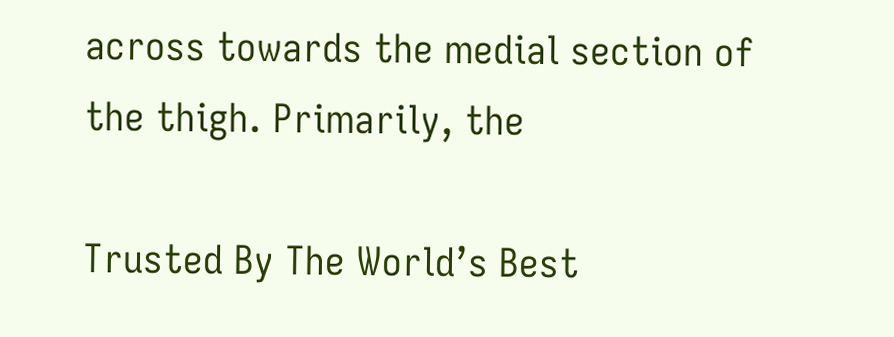across towards the medial section of the thigh. Primarily, the

Trusted By The World’s Best